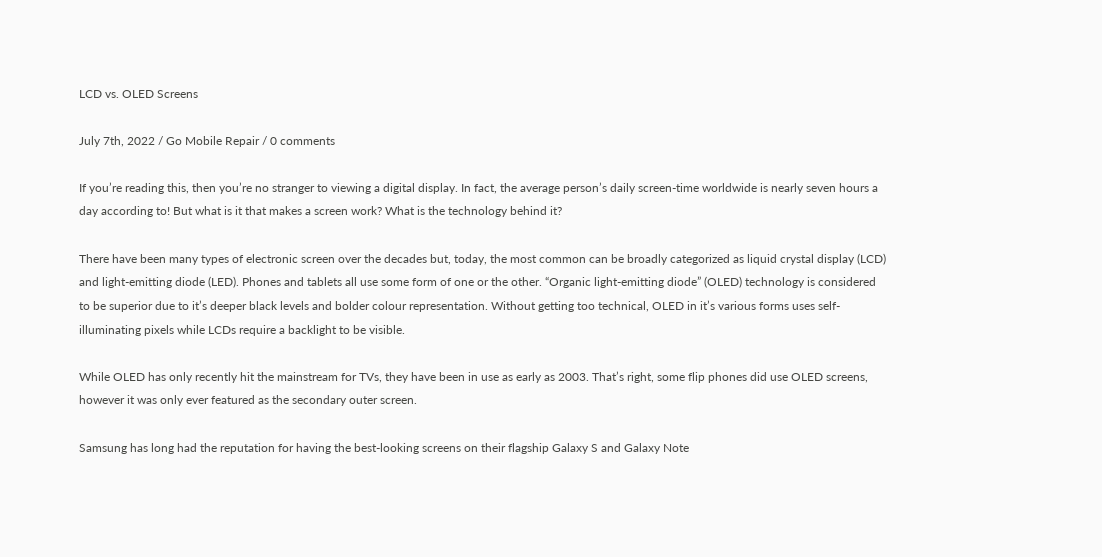LCD vs. OLED Screens

July 7th, 2022 / Go Mobile Repair / 0 comments

If you’re reading this, then you’re no stranger to viewing a digital display. In fact, the average person’s daily screen-time worldwide is nearly seven hours a day according to! But what is it that makes a screen work? What is the technology behind it?

There have been many types of electronic screen over the decades but, today, the most common can be broadly categorized as liquid crystal display (LCD) and light-emitting diode (LED). Phones and tablets all use some form of one or the other. “Organic light-emitting diode” (OLED) technology is considered to be superior due to it’s deeper black levels and bolder colour representation. Without getting too technical, OLED in it’s various forms uses self-illuminating pixels while LCDs require a backlight to be visible.

While OLED has only recently hit the mainstream for TVs, they have been in use as early as 2003. That’s right, some flip phones did use OLED screens, however it was only ever featured as the secondary outer screen.

Samsung has long had the reputation for having the best-looking screens on their flagship Galaxy S and Galaxy Note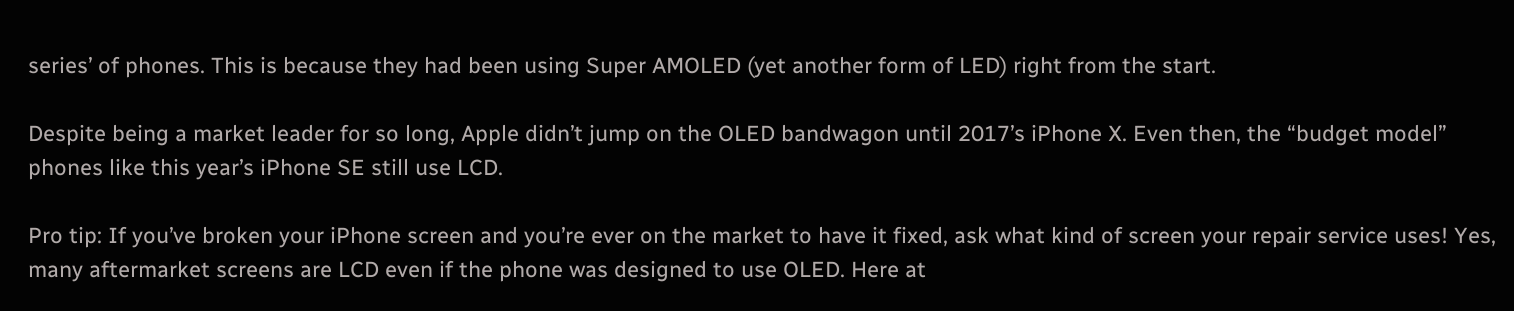series’ of phones. This is because they had been using Super AMOLED (yet another form of LED) right from the start.

Despite being a market leader for so long, Apple didn’t jump on the OLED bandwagon until 2017’s iPhone X. Even then, the “budget model” phones like this year’s iPhone SE still use LCD.

Pro tip: If you’ve broken your iPhone screen and you’re ever on the market to have it fixed, ask what kind of screen your repair service uses! Yes, many aftermarket screens are LCD even if the phone was designed to use OLED. Here at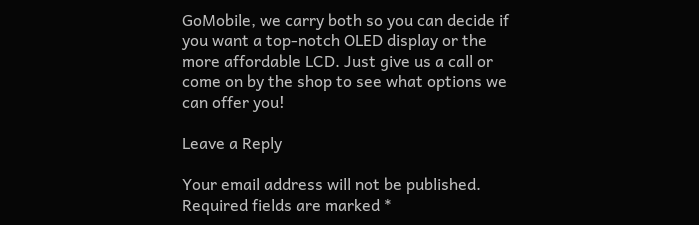GoMobile, we carry both so you can decide if you want a top-notch OLED display or the more affordable LCD. Just give us a call or come on by the shop to see what options we can offer you!

Leave a Reply

Your email address will not be published. Required fields are marked *